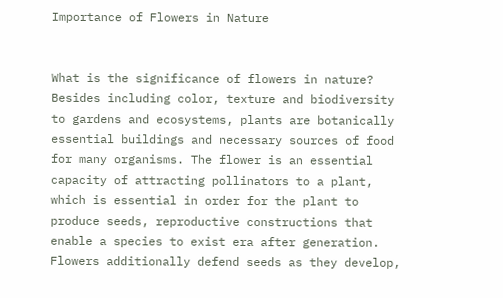Importance of Flowers in Nature


What is the significance of flowers in nature? Besides including color, texture and biodiversity to gardens and ecosystems, plants are botanically essential buildings and necessary sources of food for many organisms. The flower is an essential capacity of attracting pollinators to a plant, which is essential in order for the plant to produce seeds, reproductive constructions that enable a species to exist era after generation. Flowers additionally defend seeds as they develop,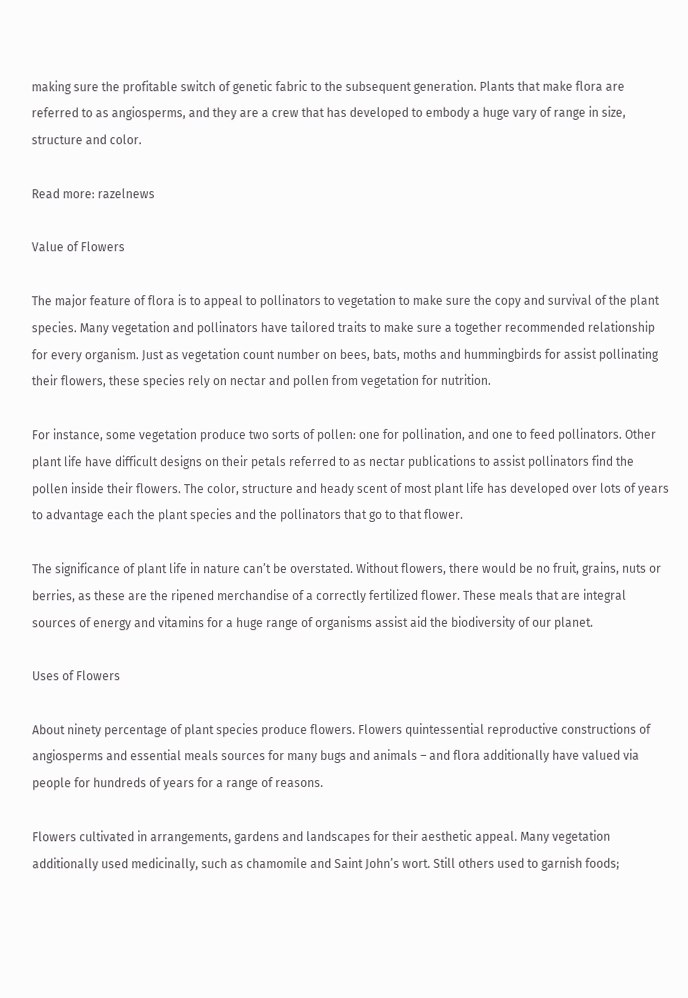making sure the profitable switch of genetic fabric to the subsequent generation. Plants that make flora are referred to as angiosperms, and they are a crew that has developed to embody a huge vary of range in size, structure and color.

Read more: razelnews

Value of Flowers

The major feature of flora is to appeal to pollinators to vegetation to make sure the copy and survival of the plant species. Many vegetation and pollinators have tailored traits to make sure a together recommended relationship for every organism. Just as vegetation count number on bees, bats, moths and hummingbirds for assist pollinating their flowers, these species rely on nectar and pollen from vegetation for nutrition.

For instance, some vegetation produce two sorts of pollen: one for pollination, and one to feed pollinators. Other plant life have difficult designs on their petals referred to as nectar publications to assist pollinators find the pollen inside their flowers. The color, structure and heady scent of most plant life has developed over lots of years to advantage each the plant species and the pollinators that go to that flower.

The significance of plant life in nature can’t be overstated. Without flowers, there would be no fruit, grains, nuts or berries, as these are the ripened merchandise of a correctly fertilized flower. These meals that are integral sources of energy and vitamins for a huge range of organisms assist aid the biodiversity of our planet.

Uses of Flowers

About ninety percentage of plant species produce flowers. Flowers quintessential reproductive constructions of angiosperms and essential meals sources for many bugs and animals – and flora additionally have valued via people for hundreds of years for a range of reasons.

Flowers cultivated in arrangements, gardens and landscapes for their aesthetic appeal. Many vegetation additionally used medicinally, such as chamomile and Saint John’s wort. Still others used to garnish foods;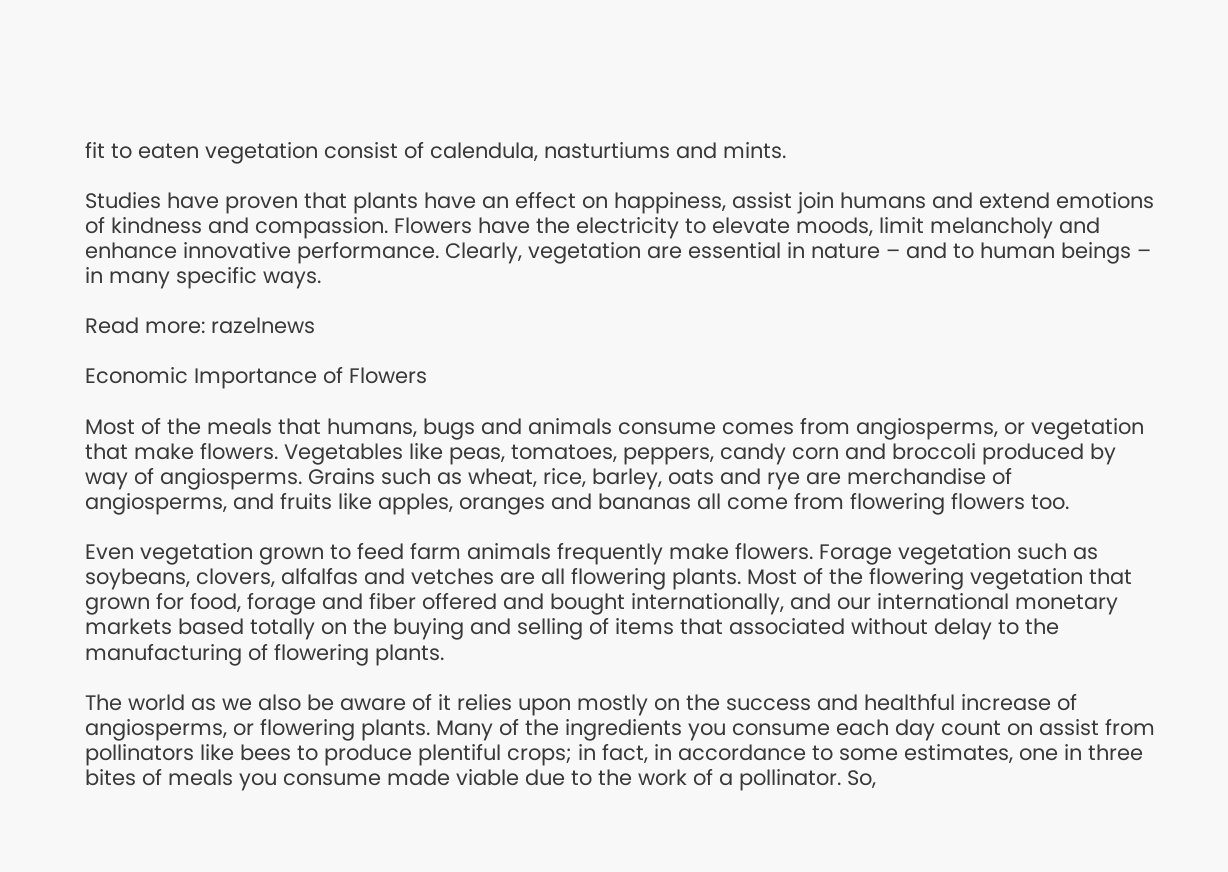fit to eaten vegetation consist of calendula, nasturtiums and mints.

Studies have proven that plants have an effect on happiness, assist join humans and extend emotions of kindness and compassion. Flowers have the electricity to elevate moods, limit melancholy and enhance innovative performance. Clearly, vegetation are essential in nature – and to human beings – in many specific ways.

Read more: razelnews

Economic Importance of Flowers

Most of the meals that humans, bugs and animals consume comes from angiosperms, or vegetation that make flowers. Vegetables like peas, tomatoes, peppers, candy corn and broccoli produced by way of angiosperms. Grains such as wheat, rice, barley, oats and rye are merchandise of angiosperms, and fruits like apples, oranges and bananas all come from flowering flowers too.

Even vegetation grown to feed farm animals frequently make flowers. Forage vegetation such as soybeans, clovers, alfalfas and vetches are all flowering plants. Most of the flowering vegetation that grown for food, forage and fiber offered and bought internationally, and our international monetary markets based totally on the buying and selling of items that associated without delay to the manufacturing of flowering plants.

The world as we also be aware of it relies upon mostly on the success and healthful increase of angiosperms, or flowering plants. Many of the ingredients you consume each day count on assist from pollinators like bees to produce plentiful crops; in fact, in accordance to some estimates, one in three bites of meals you consume made viable due to the work of a pollinator. So,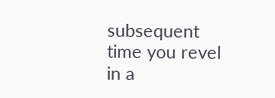subsequent time you revel in a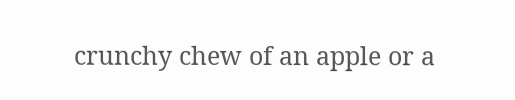crunchy chew of an apple or a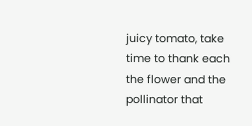juicy tomato, take time to thank each the flower and the pollinator that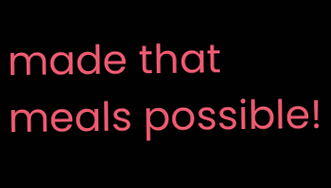made that meals possible!